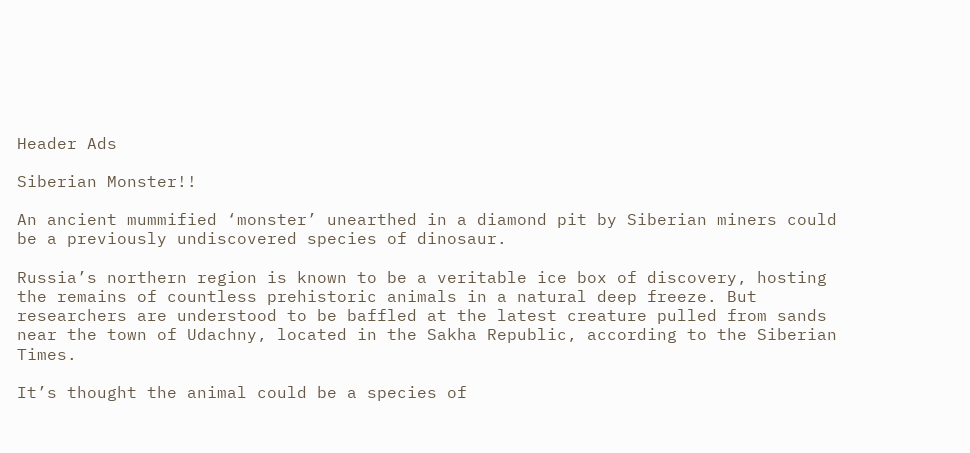Header Ads

Siberian Monster!!

An ancient mummified ‘monster’ unearthed in a diamond pit by Siberian miners could be a previously undiscovered species of dinosaur.

Russia’s northern region is known to be a veritable ice box of discovery, hosting the remains of countless prehistoric animals in a natural deep freeze. But researchers are understood to be baffled at the latest creature pulled from sands near the town of Udachny, located in the Sakha Republic, according to the Siberian Times.

It’s thought the animal could be a species of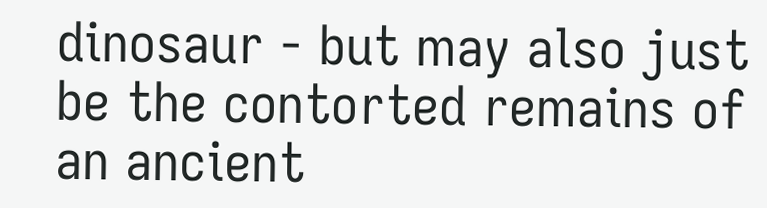dinosaur - but may also just be the contorted remains of an ancient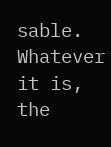sable. Whatever it is, the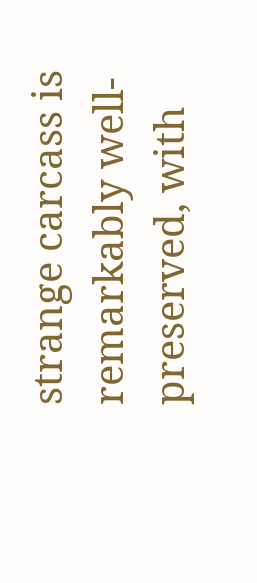strange carcass is remarkably well-preserved, with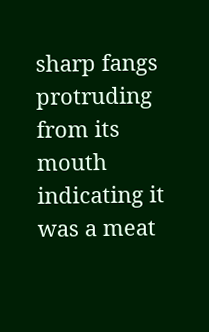sharp fangs protruding from its mouth indicating it was a meat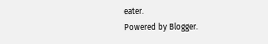eater.
Powered by Blogger.